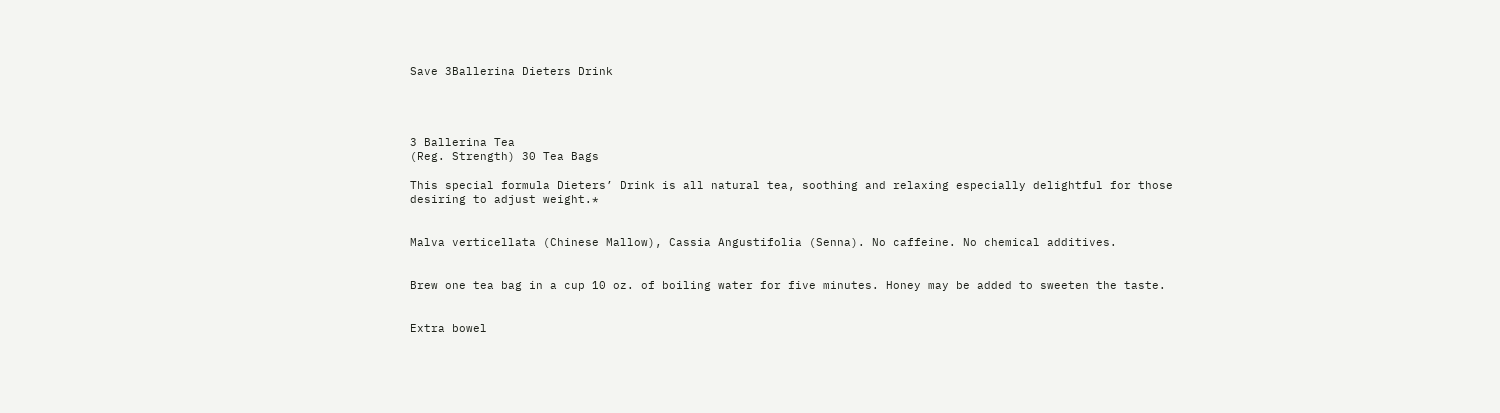Save 3Ballerina Dieters Drink




3 Ballerina Tea
(Reg. Strength) 30 Tea Bags

This special formula Dieters’ Drink is all natural tea, soothing and relaxing especially delightful for those desiring to adjust weight.*


Malva verticellata (Chinese Mallow), Cassia Angustifolia (Senna). No caffeine. No chemical additives.


Brew one tea bag in a cup 10 oz. of boiling water for five minutes. Honey may be added to sweeten the taste.


Extra bowel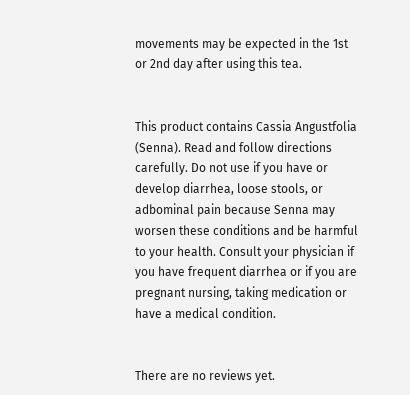movements may be expected in the 1st or 2nd day after using this tea.


This product contains Cassia Angustfolia (Senna). Read and follow directions carefully. Do not use if you have or develop diarrhea, loose stools, or adbominal pain because Senna may worsen these conditions and be harmful to your health. Consult your physician if you have frequent diarrhea or if you are pregnant nursing, taking medication or have a medical condition.


There are no reviews yet.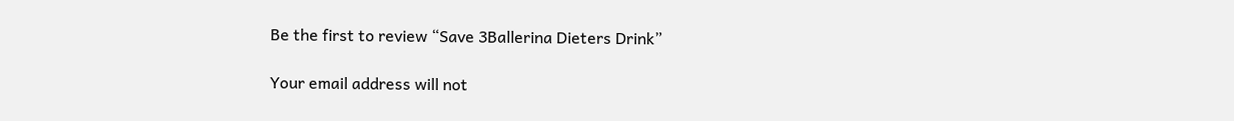Be the first to review “Save 3Ballerina Dieters Drink”

Your email address will not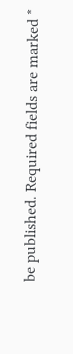be published. Required fields are marked *